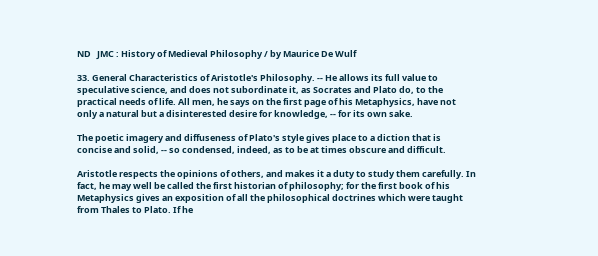ND   JMC : History of Medieval Philosophy / by Maurice De Wulf

33. General Characteristics of Aristotle's Philosophy. -- He allows its full value to speculative science, and does not subordinate it, as Socrates and Plato do, to the practical needs of life. All men, he says on the first page of his Metaphysics, have not only a natural but a disinterested desire for knowledge, -- for its own sake.

The poetic imagery and diffuseness of Plato's style gives place to a diction that is concise and solid, -- so condensed, indeed, as to be at times obscure and difficult.

Aristotle respects the opinions of others, and makes it a duty to study them carefully. In fact, he may well be called the first historian of philosophy; for the first book of his Metaphysics gives an exposition of all the philosophical doctrines which were taught from Thales to Plato. If he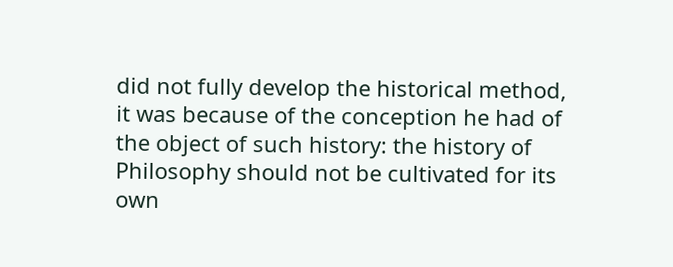did not fully develop the historical method, it was because of the conception he had of the object of such history: the history of Philosophy should not be cultivated for its own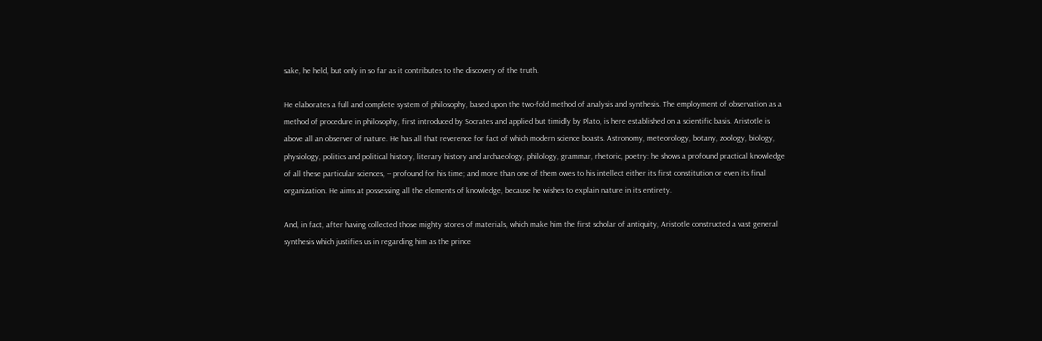sake, he held, but only in so far as it contributes to the discovery of the truth.

He elaborates a full and complete system of philosophy, based upon the two-fold method of analysis and synthesis. The employment of observation as a method of procedure in philosophy, first introduced by Socrates and applied but timidly by Plato, is here established on a scientific basis. Aristotle is above all an observer of nature. He has all that reverence for fact of which modern science boasts. Astronomy, meteorology, botany, zoology, biology, physiology, politics and political history, literary history and archaeology, philology, grammar, rhetoric, poetry: he shows a profound practical knowledge of all these particular sciences, -- profound for his time; and more than one of them owes to his intellect either its first constitution or even its final organization. He aims at possessing all the elements of knowledge, because he wishes to explain nature in its entirety.

And, in fact, after having collected those mighty stores of materials, which make him the first scholar of antiquity, Aristotle constructed a vast general synthesis which justifies us in regarding him as the prince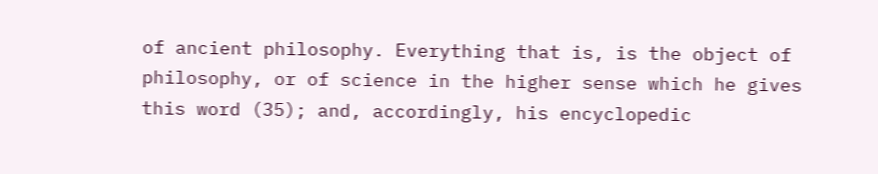of ancient philosophy. Everything that is, is the object of philosophy, or of science in the higher sense which he gives this word (35); and, accordingly, his encyclopedic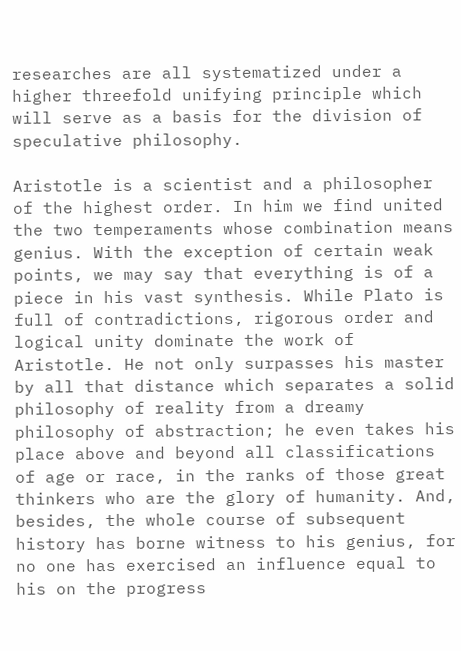researches are all systematized under a higher threefold unifying principle which will serve as a basis for the division of speculative philosophy.

Aristotle is a scientist and a philosopher of the highest order. In him we find united the two temperaments whose combination means genius. With the exception of certain weak points, we may say that everything is of a piece in his vast synthesis. While Plato is full of contradictions, rigorous order and logical unity dominate the work of Aristotle. He not only surpasses his master by all that distance which separates a solid philosophy of reality from a dreamy philosophy of abstraction; he even takes his place above and beyond all classifications of age or race, in the ranks of those great thinkers who are the glory of humanity. And, besides, the whole course of subsequent history has borne witness to his genius, for no one has exercised an influence equal to his on the progress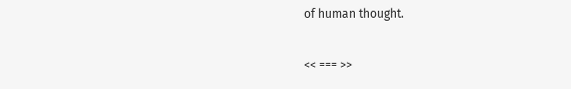of human thought.

<< === >>